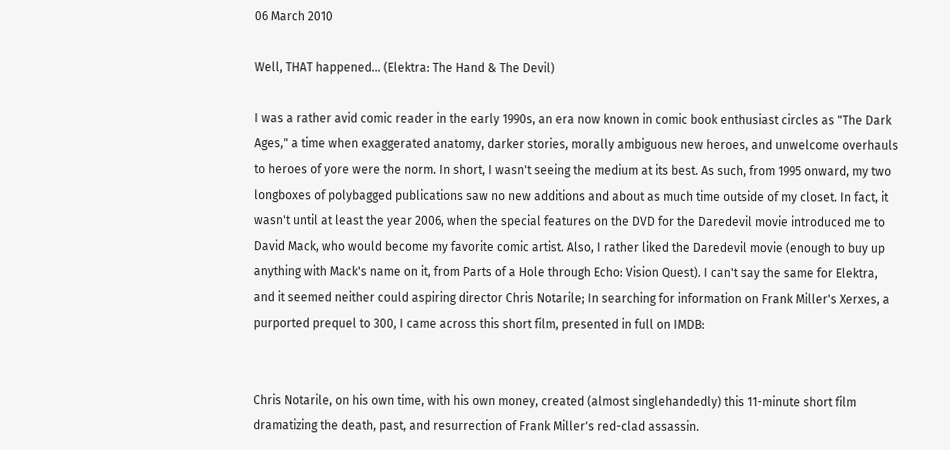06 March 2010

Well, THAT happened... (Elektra: The Hand & The Devil)

I was a rather avid comic reader in the early 1990s, an era now known in comic book enthusiast circles as "The Dark Ages," a time when exaggerated anatomy, darker stories, morally ambiguous new heroes, and unwelcome overhauls to heroes of yore were the norm. In short, I wasn't seeing the medium at its best. As such, from 1995 onward, my two longboxes of polybagged publications saw no new additions and about as much time outside of my closet. In fact, it wasn't until at least the year 2006, when the special features on the DVD for the Daredevil movie introduced me to David Mack, who would become my favorite comic artist. Also, I rather liked the Daredevil movie (enough to buy up anything with Mack's name on it, from Parts of a Hole through Echo: Vision Quest). I can't say the same for Elektra, and it seemed neither could aspiring director Chris Notarile; In searching for information on Frank Miller's Xerxes, a purported prequel to 300, I came across this short film, presented in full on IMDB:


Chris Notarile, on his own time, with his own money, created (almost singlehandedly) this 11-minute short film dramatizing the death, past, and resurrection of Frank Miller's red-clad assassin.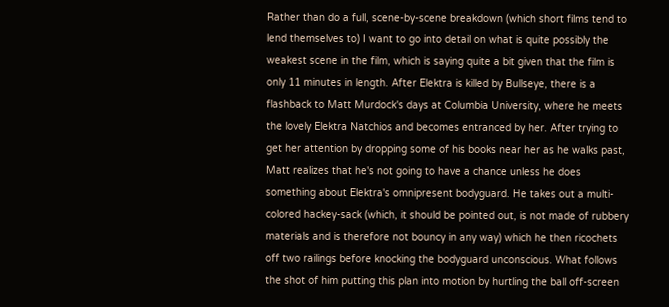Rather than do a full, scene-by-scene breakdown (which short films tend to lend themselves to) I want to go into detail on what is quite possibly the weakest scene in the film, which is saying quite a bit given that the film is only 11 minutes in length. After Elektra is killed by Bullseye, there is a flashback to Matt Murdock's days at Columbia University, where he meets the lovely Elektra Natchios and becomes entranced by her. After trying to get her attention by dropping some of his books near her as he walks past, Matt realizes that he's not going to have a chance unless he does something about Elektra's omnipresent bodyguard. He takes out a multi-colored hackey-sack (which, it should be pointed out, is not made of rubbery materials and is therefore not bouncy in any way) which he then ricochets off two railings before knocking the bodyguard unconscious. What follows the shot of him putting this plan into motion by hurtling the ball off-screen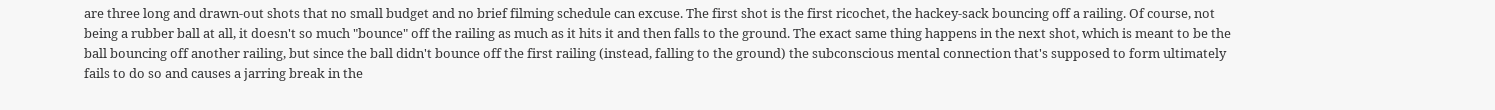are three long and drawn-out shots that no small budget and no brief filming schedule can excuse. The first shot is the first ricochet, the hackey-sack bouncing off a railing. Of course, not being a rubber ball at all, it doesn't so much "bounce" off the railing as much as it hits it and then falls to the ground. The exact same thing happens in the next shot, which is meant to be the ball bouncing off another railing, but since the ball didn't bounce off the first railing (instead, falling to the ground) the subconscious mental connection that's supposed to form ultimately fails to do so and causes a jarring break in the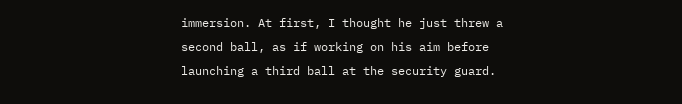immersion. At first, I thought he just threw a second ball, as if working on his aim before launching a third ball at the security guard.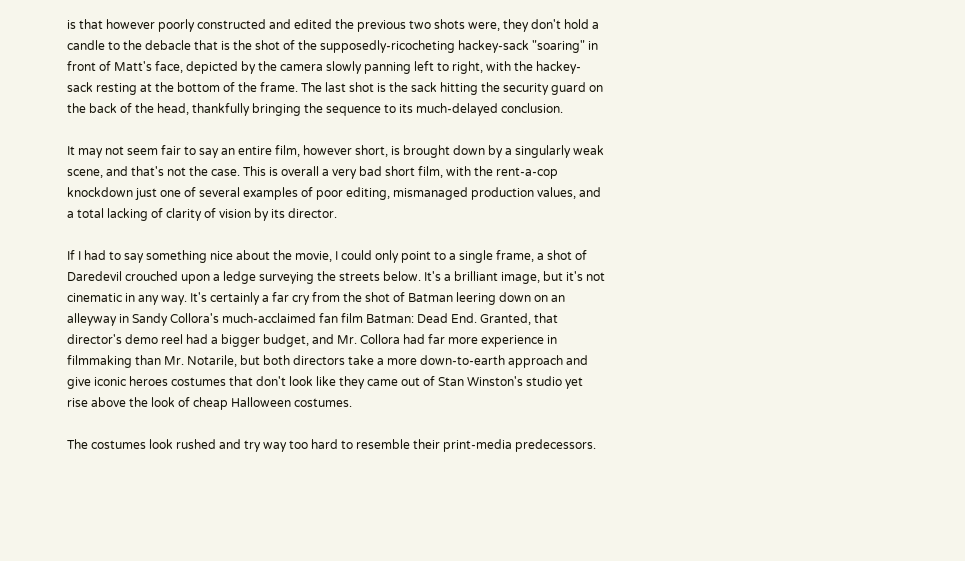is that however poorly constructed and edited the previous two shots were, they don't hold a candle to the debacle that is the shot of the supposedly-ricocheting hackey-sack "soaring" in front of Matt's face, depicted by the camera slowly panning left to right, with the hackey-sack resting at the bottom of the frame. The last shot is the sack hitting the security guard on the back of the head, thankfully bringing the sequence to its much-delayed conclusion.

It may not seem fair to say an entire film, however short, is brought down by a singularly weak scene, and that's not the case. This is overall a very bad short film, with the rent-a-cop knockdown just one of several examples of poor editing, mismanaged production values, and a total lacking of clarity of vision by its director.

If I had to say something nice about the movie, I could only point to a single frame, a shot of Daredevil crouched upon a ledge surveying the streets below. It's a brilliant image, but it's not cinematic in any way. It's certainly a far cry from the shot of Batman leering down on an alleyway in Sandy Collora's much-acclaimed fan film Batman: Dead End. Granted, that director's demo reel had a bigger budget, and Mr. Collora had far more experience in filmmaking than Mr. Notarile, but both directors take a more down-to-earth approach and give iconic heroes costumes that don't look like they came out of Stan Winston's studio yet rise above the look of cheap Halloween costumes.

The costumes look rushed and try way too hard to resemble their print-media predecessors.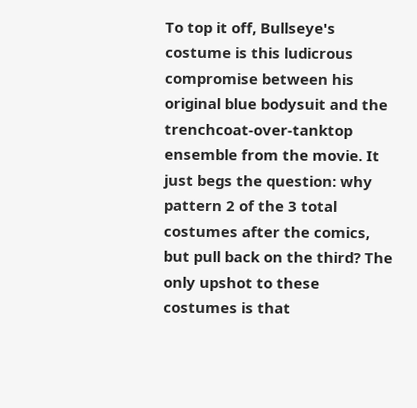To top it off, Bullseye's costume is this ludicrous compromise between his original blue bodysuit and the trenchcoat-over-tanktop ensemble from the movie. It just begs the question: why pattern 2 of the 3 total costumes after the comics, but pull back on the third? The only upshot to these costumes is that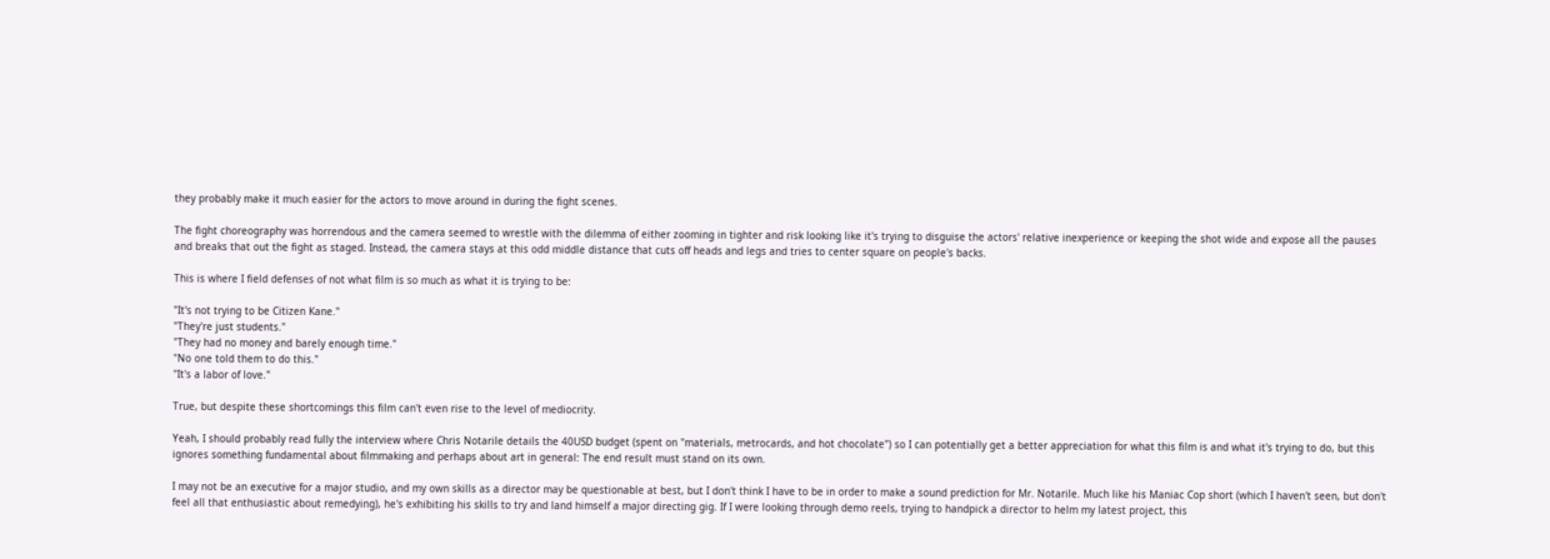they probably make it much easier for the actors to move around in during the fight scenes.

The fight choreography was horrendous and the camera seemed to wrestle with the dilemma of either zooming in tighter and risk looking like it's trying to disguise the actors' relative inexperience or keeping the shot wide and expose all the pauses and breaks that out the fight as staged. Instead, the camera stays at this odd middle distance that cuts off heads and legs and tries to center square on people's backs.

This is where I field defenses of not what film is so much as what it is trying to be:

"It's not trying to be Citizen Kane."
"They're just students."
"They had no money and barely enough time."
"No one told them to do this."
"It's a labor of love."

True, but despite these shortcomings this film can't even rise to the level of mediocrity.

Yeah, I should probably read fully the interview where Chris Notarile details the 40USD budget (spent on "materials, metrocards, and hot chocolate") so I can potentially get a better appreciation for what this film is and what it's trying to do, but this ignores something fundamental about filmmaking and perhaps about art in general: The end result must stand on its own.

I may not be an executive for a major studio, and my own skills as a director may be questionable at best, but I don't think I have to be in order to make a sound prediction for Mr. Notarile. Much like his Maniac Cop short (which I haven't seen, but don't feel all that enthusiastic about remedying), he's exhibiting his skills to try and land himself a major directing gig. If I were looking through demo reels, trying to handpick a director to helm my latest project, this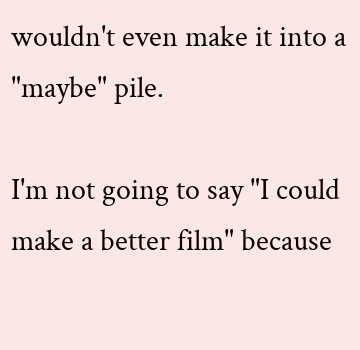wouldn't even make it into a "maybe" pile.

I'm not going to say "I could make a better film" because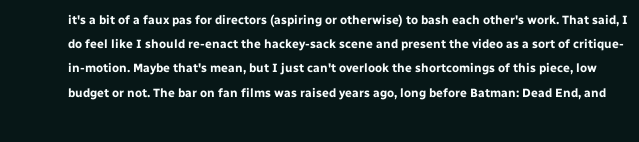it's a bit of a faux pas for directors (aspiring or otherwise) to bash each other's work. That said, I do feel like I should re-enact the hackey-sack scene and present the video as a sort of critique-in-motion. Maybe that's mean, but I just can't overlook the shortcomings of this piece, low budget or not. The bar on fan films was raised years ago, long before Batman: Dead End, and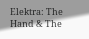Elektra: The Hand & The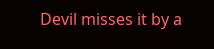Devil misses it by a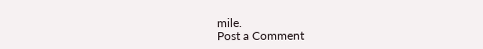mile.
Post a Comment